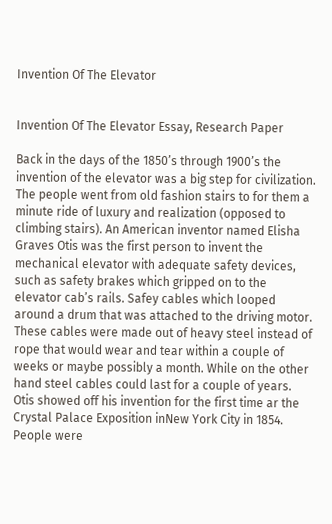Invention Of The Elevator


Invention Of The Elevator Essay, Research Paper

Back in the days of the 1850’s through 1900’s the invention of the elevator was a big step for civilization. The people went from old fashion stairs to for them a minute ride of luxury and realization (opposed to climbing stairs). An American inventor named Elisha Graves Otis was the first person to invent the mechanical elevator with adequate safety devices, such as safety brakes which gripped on to the elevator cab’s rails. Safey cables which looped around a drum that was attached to the driving motor. These cables were made out of heavy steel instead of rope that would wear and tear within a couple of weeks or maybe possibly a month. While on the other hand steel cables could last for a couple of years. Otis showed off his invention for the first time ar the Crystal Palace Exposition inNew York City in 1854. People were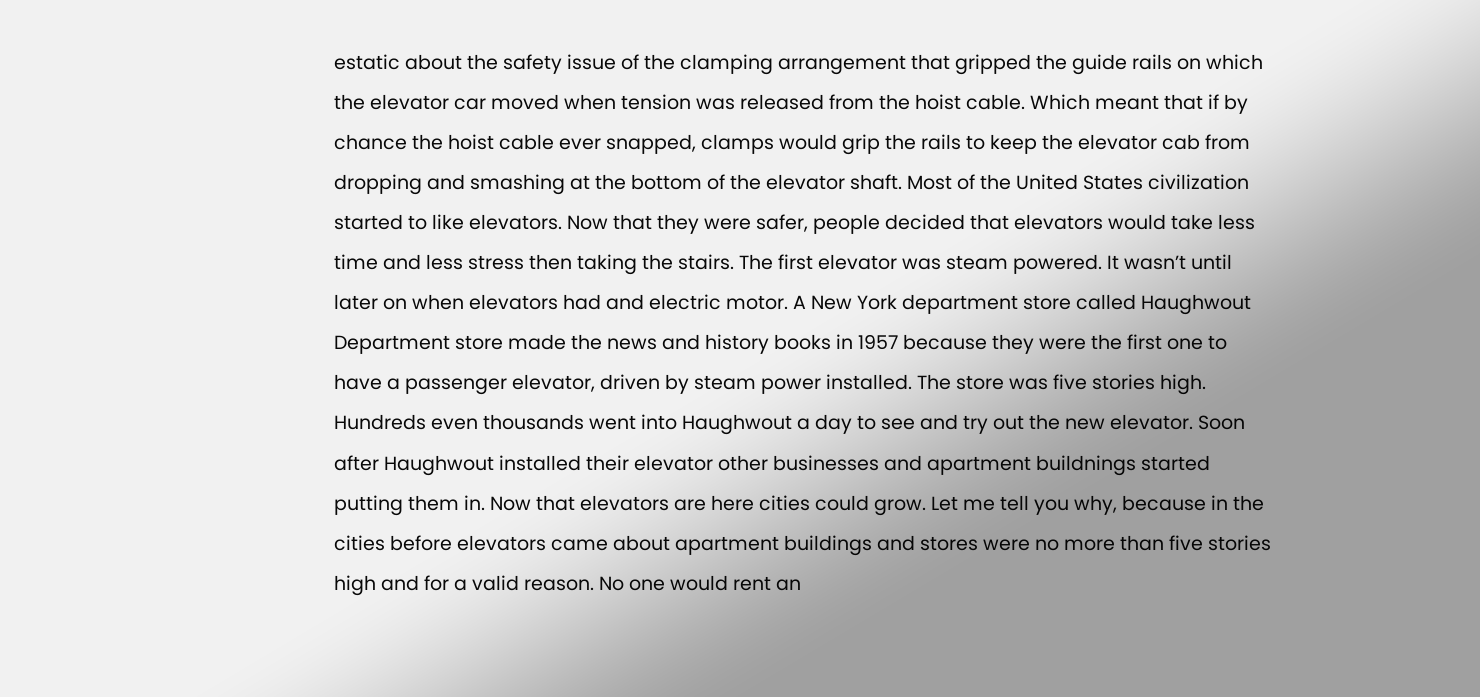estatic about the safety issue of the clamping arrangement that gripped the guide rails on which the elevator car moved when tension was released from the hoist cable. Which meant that if by chance the hoist cable ever snapped, clamps would grip the rails to keep the elevator cab from dropping and smashing at the bottom of the elevator shaft. Most of the United States civilization started to like elevators. Now that they were safer, people decided that elevators would take less time and less stress then taking the stairs. The first elevator was steam powered. It wasn’t until later on when elevators had and electric motor. A New York department store called Haughwout Department store made the news and history books in 1957 because they were the first one to have a passenger elevator, driven by steam power installed. The store was five stories high. Hundreds even thousands went into Haughwout a day to see and try out the new elevator. Soon after Haughwout installed their elevator other businesses and apartment buildnings started putting them in. Now that elevators are here cities could grow. Let me tell you why, because in the cities before elevators came about apartment buildings and stores were no more than five stories high and for a valid reason. No one would rent an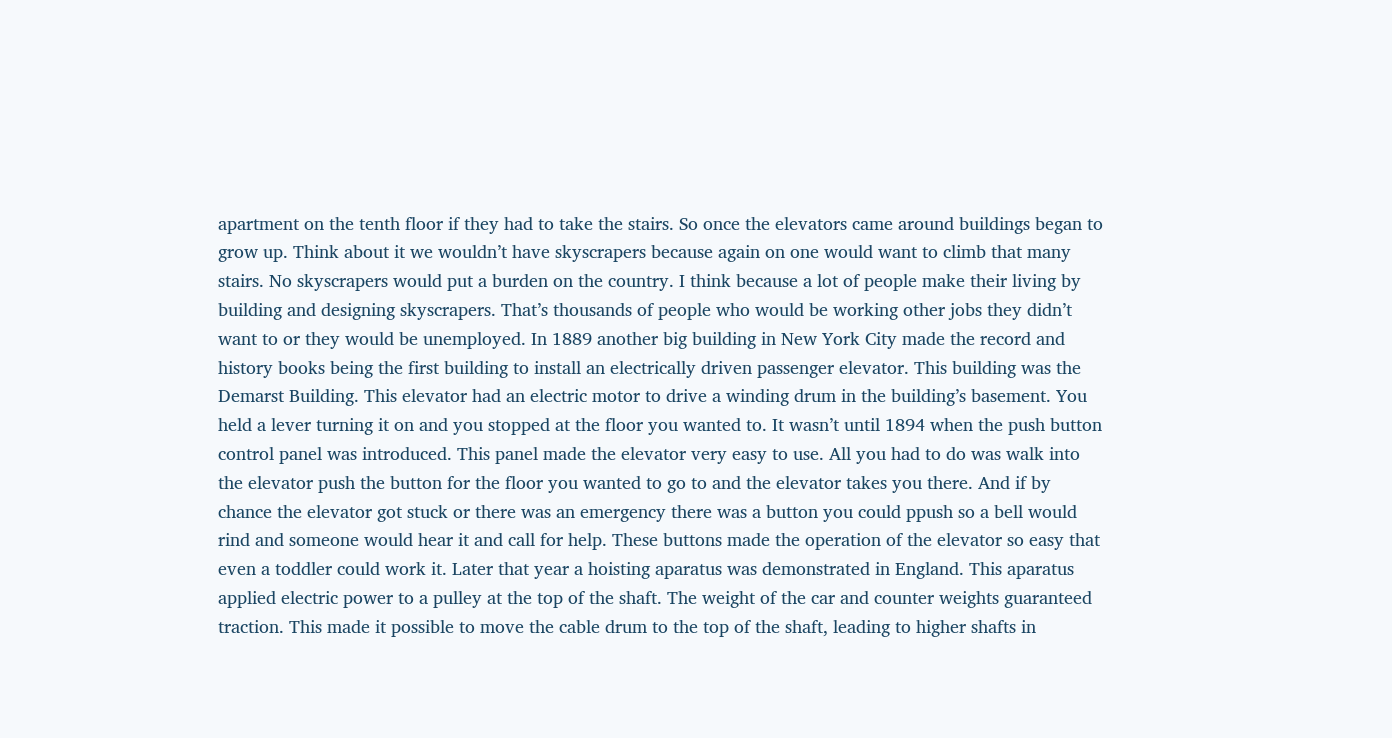apartment on the tenth floor if they had to take the stairs. So once the elevators came around buildings began to grow up. Think about it we wouldn’t have skyscrapers because again on one would want to climb that many stairs. No skyscrapers would put a burden on the country. I think because a lot of people make their living by building and designing skyscrapers. That’s thousands of people who would be working other jobs they didn’t want to or they would be unemployed. In 1889 another big building in New York City made the record and history books being the first building to install an electrically driven passenger elevator. This building was the Demarst Building. This elevator had an electric motor to drive a winding drum in the building’s basement. You held a lever turning it on and you stopped at the floor you wanted to. It wasn’t until 1894 when the push button control panel was introduced. This panel made the elevator very easy to use. All you had to do was walk into the elevator push the button for the floor you wanted to go to and the elevator takes you there. And if by chance the elevator got stuck or there was an emergency there was a button you could ppush so a bell would rind and someone would hear it and call for help. These buttons made the operation of the elevator so easy that even a toddler could work it. Later that year a hoisting aparatus was demonstrated in England. This aparatus applied electric power to a pulley at the top of the shaft. The weight of the car and counter weights guaranteed traction. This made it possible to move the cable drum to the top of the shaft, leading to higher shafts in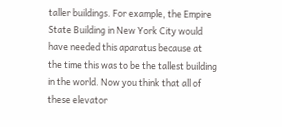taller buildings. For example, the Empire State Building in New York City would have needed this aparatus because at the time this was to be the tallest building in the world. Now you think that all of these elevator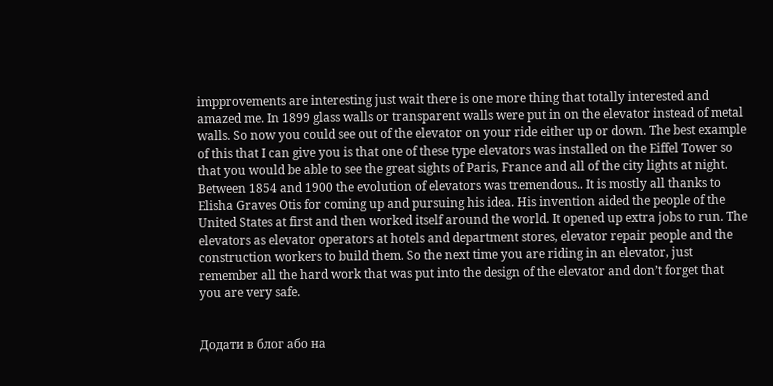impprovements are interesting just wait there is one more thing that totally interested and amazed me. In 1899 glass walls or transparent walls were put in on the elevator instead of metal walls. So now you could see out of the elevator on your ride either up or down. The best example of this that I can give you is that one of these type elevators was installed on the Eiffel Tower so that you would be able to see the great sights of Paris, France and all of the city lights at night. Between 1854 and 1900 the evolution of elevators was tremendous.. It is mostly all thanks to Elisha Graves Otis for coming up and pursuing his idea. His invention aided the people of the United States at first and then worked itself around the world. It opened up extra jobs to run. The elevators as elevator operators at hotels and department stores, elevator repair people and the construction workers to build them. So the next time you are riding in an elevator, just remember all the hard work that was put into the design of the elevator and don’t forget that you are very safe.


Додати в блог або на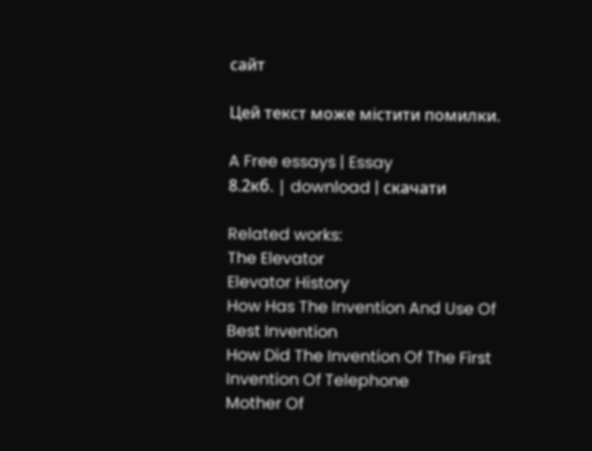сайт

Цей текст може містити помилки.

A Free essays | Essay
8.2кб. | download | скачати

Related works:
The Elevator
Elevator History
How Has The Invention And Use Of
Best Invention
How Did The Invention Of The First
Invention Of Telephone
Mother Of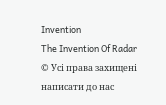Invention
The Invention Of Radar
© Усі права захищені
написати до нас